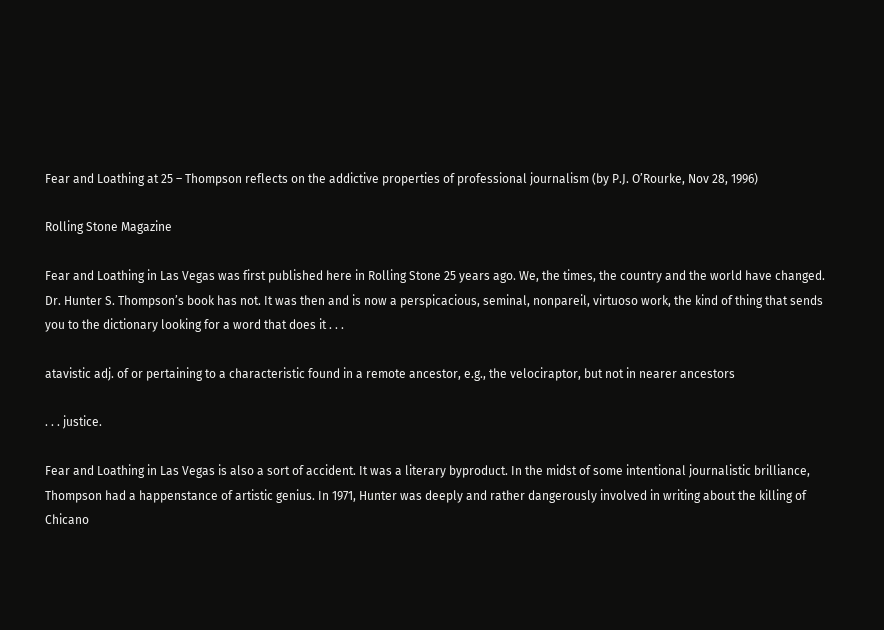Fear and Loathing at 25 – Thompson reflects on the addictive properties of professional journalism (by P.J. O’Rourke, Nov 28, 1996)

Rolling Stone Magazine

Fear and Loathing in Las Vegas was first published here in Rolling Stone 25 years ago. We, the times, the country and the world have changed. Dr. Hunter S. Thompson’s book has not. It was then and is now a perspicacious, seminal, nonpareil, virtuoso work, the kind of thing that sends you to the dictionary looking for a word that does it . . .

atavistic adj. of or pertaining to a characteristic found in a remote ancestor, e.g., the velociraptor, but not in nearer ancestors

. . . justice.

Fear and Loathing in Las Vegas is also a sort of accident. It was a literary byproduct. In the midst of some intentional journalistic brilliance, Thompson had a happenstance of artistic genius. In 1971, Hunter was deeply and rather dangerously involved in writing about the killing of Chicano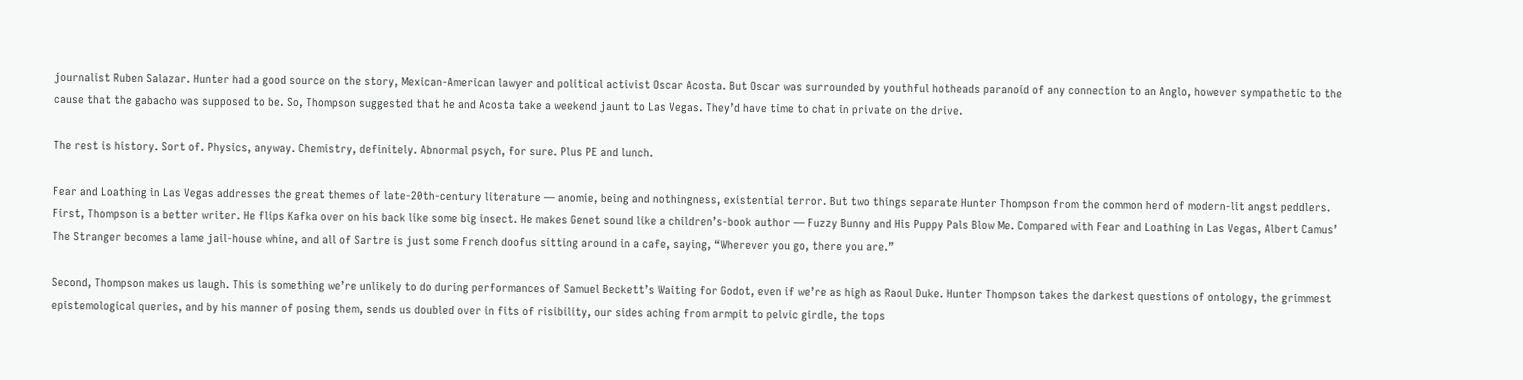journalist Ruben Salazar. Hunter had a good source on the story, Mexican-American lawyer and political activist Oscar Acosta. But Oscar was surrounded by youthful hotheads paranoid of any connection to an Anglo, however sympathetic to the cause that the gabacho was supposed to be. So, Thompson suggested that he and Acosta take a weekend jaunt to Las Vegas. They’d have time to chat in private on the drive.

The rest is history. Sort of. Physics, anyway. Chemistry, definitely. Abnormal psych, for sure. Plus PE and lunch.

Fear and Loathing in Las Vegas addresses the great themes of late-20th-century literature — anomie, being and nothingness, existential terror. But two things separate Hunter Thompson from the common herd of modern-lit angst peddlers. First, Thompson is a better writer. He flips Kafka over on his back like some big insect. He makes Genet sound like a children’s-book author — Fuzzy Bunny and His Puppy Pals Blow Me. Compared with Fear and Loathing in Las Vegas, Albert Camus’ The Stranger becomes a lame jail-house whine, and all of Sartre is just some French doofus sitting around in a cafe, saying, “Wherever you go, there you are.”

Second, Thompson makes us laugh. This is something we’re unlikely to do during performances of Samuel Beckett’s Waiting for Godot, even if we’re as high as Raoul Duke. Hunter Thompson takes the darkest questions of ontology, the grimmest epistemological queries, and by his manner of posing them, sends us doubled over in fits of risibility, our sides aching from armpit to pelvic girdle, the tops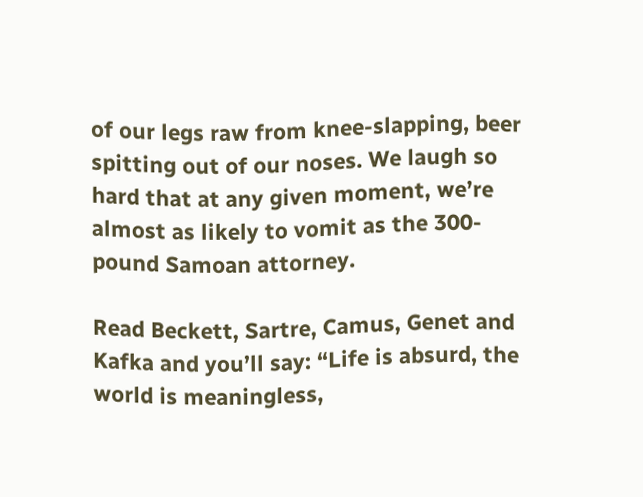of our legs raw from knee-slapping, beer spitting out of our noses. We laugh so hard that at any given moment, we’re almost as likely to vomit as the 300-pound Samoan attorney.

Read Beckett, Sartre, Camus, Genet and Kafka and you’ll say: “Life is absurd, the world is meaningless,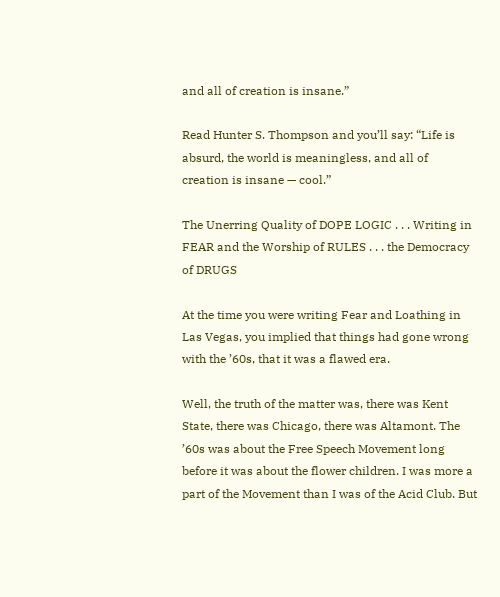and all of creation is insane.”

Read Hunter S. Thompson and you’ll say: “Life is absurd, the world is meaningless, and all of creation is insane — cool.”

The Unerring Quality of DOPE LOGIC . . . Writing in FEAR and the Worship of RULES . . . the Democracy of DRUGS

At the time you were writing Fear and Loathing in Las Vegas, you implied that things had gone wrong with the ’60s, that it was a flawed era.

Well, the truth of the matter was, there was Kent State, there was Chicago, there was Altamont. The ’60s was about the Free Speech Movement long before it was about the flower children. I was more a part of the Movement than I was of the Acid Club. But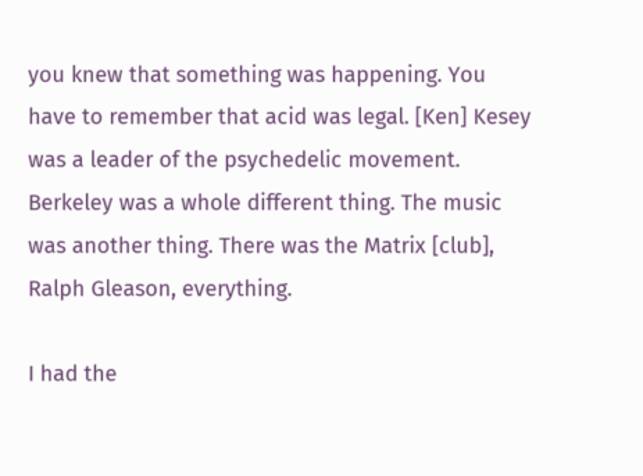you knew that something was happening. You have to remember that acid was legal. [Ken] Kesey was a leader of the psychedelic movement. Berkeley was a whole different thing. The music was another thing. There was the Matrix [club], Ralph Gleason, everything.

I had the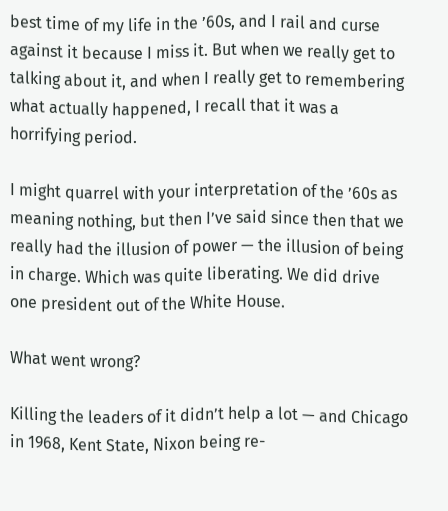best time of my life in the ’60s, and I rail and curse against it because I miss it. But when we really get to talking about it, and when I really get to remembering what actually happened, I recall that it was a horrifying period.

I might quarrel with your interpretation of the ’60s as meaning nothing, but then I’ve said since then that we really had the illusion of power — the illusion of being in charge. Which was quite liberating. We did drive one president out of the White House.

What went wrong?

Killing the leaders of it didn’t help a lot — and Chicago in 1968, Kent State, Nixon being re-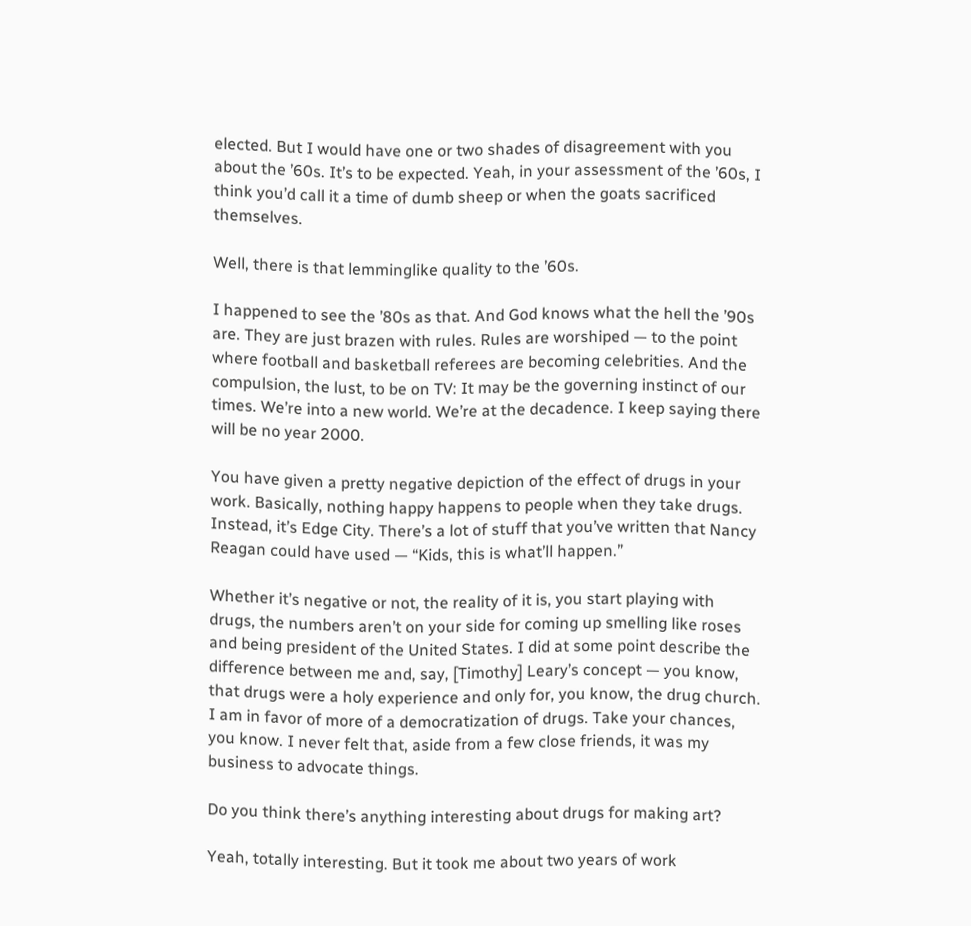elected. But I would have one or two shades of disagreement with you about the ’60s. It’s to be expected. Yeah, in your assessment of the ’60s, I think you’d call it a time of dumb sheep or when the goats sacrificed themselves.

Well, there is that lemminglike quality to the ’60s.

I happened to see the ’80s as that. And God knows what the hell the ’90s are. They are just brazen with rules. Rules are worshiped — to the point where football and basketball referees are becoming celebrities. And the compulsion, the lust, to be on TV: It may be the governing instinct of our times. We’re into a new world. We’re at the decadence. I keep saying there will be no year 2000.

You have given a pretty negative depiction of the effect of drugs in your work. Basically, nothing happy happens to people when they take drugs. Instead, it’s Edge City. There’s a lot of stuff that you’ve written that Nancy Reagan could have used — “Kids, this is what’ll happen.”

Whether it’s negative or not, the reality of it is, you start playing with drugs, the numbers aren’t on your side for coming up smelling like roses and being president of the United States. I did at some point describe the difference between me and, say, [Timothy] Leary’s concept — you know, that drugs were a holy experience and only for, you know, the drug church. I am in favor of more of a democratization of drugs. Take your chances, you know. I never felt that, aside from a few close friends, it was my business to advocate things.

Do you think there’s anything interesting about drugs for making art?

Yeah, totally interesting. But it took me about two years of work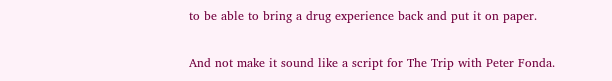to be able to bring a drug experience back and put it on paper.

And not make it sound like a script for The Trip with Peter Fonda.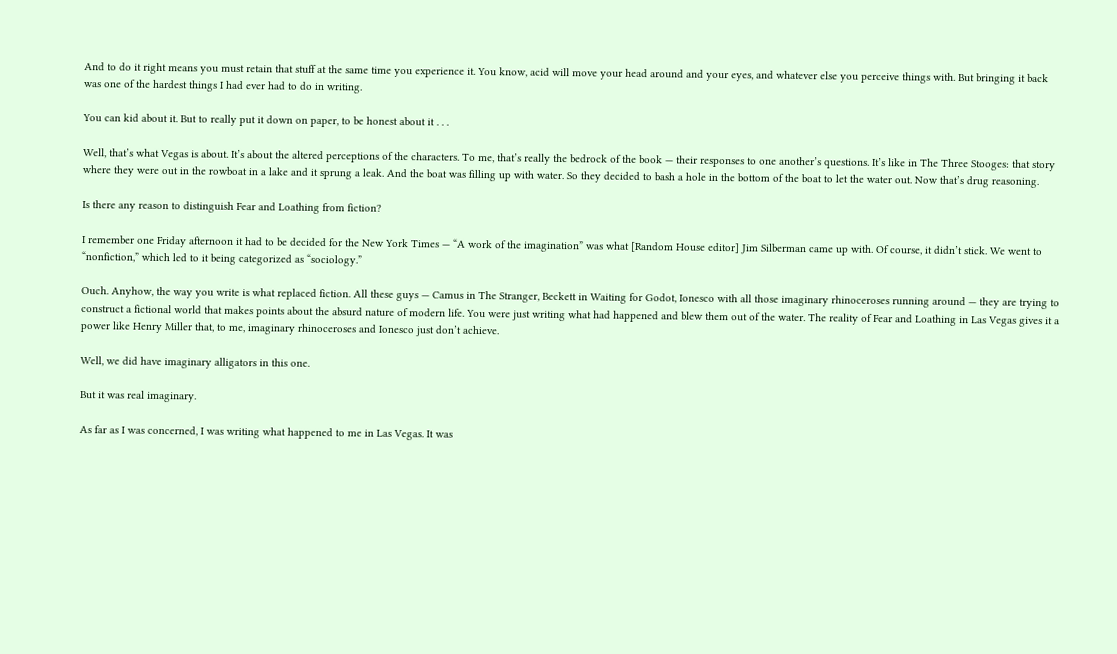And to do it right means you must retain that stuff at the same time you experience it. You know, acid will move your head around and your eyes, and whatever else you perceive things with. But bringing it back was one of the hardest things I had ever had to do in writing.

You can kid about it. But to really put it down on paper, to be honest about it . . .

Well, that’s what Vegas is about. It’s about the altered perceptions of the characters. To me, that’s really the bedrock of the book — their responses to one another’s questions. It’s like in The Three Stooges: that story where they were out in the rowboat in a lake and it sprung a leak. And the boat was filling up with water. So they decided to bash a hole in the bottom of the boat to let the water out. Now that’s drug reasoning.

Is there any reason to distinguish Fear and Loathing from fiction?

I remember one Friday afternoon it had to be decided for the New York Times — “A work of the imagination” was what [Random House editor] Jim Silberman came up with. Of course, it didn’t stick. We went to “nonfiction,” which led to it being categorized as “sociology.”

Ouch. Anyhow, the way you write is what replaced fiction. All these guys — Camus in The Stranger, Beckett in Waiting for Godot, Ionesco with all those imaginary rhinoceroses running around — they are trying to construct a fictional world that makes points about the absurd nature of modern life. You were just writing what had happened and blew them out of the water. The reality of Fear and Loathing in Las Vegas gives it a power like Henry Miller that, to me, imaginary rhinoceroses and Ionesco just don’t achieve.

Well, we did have imaginary alligators in this one.

But it was real imaginary.

As far as I was concerned, I was writing what happened to me in Las Vegas. It was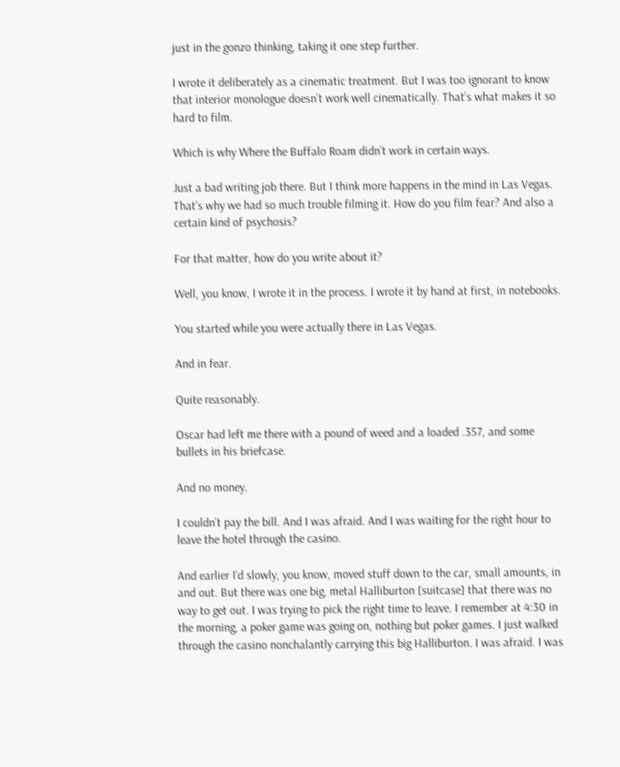just in the gonzo thinking, taking it one step further.

I wrote it deliberately as a cinematic treatment. But I was too ignorant to know that interior monologue doesn’t work well cinematically. That’s what makes it so hard to film.

Which is why Where the Buffalo Roam didn’t work in certain ways.

Just a bad writing job there. But I think more happens in the mind in Las Vegas. That’s why we had so much trouble filming it. How do you film fear? And also a certain kind of psychosis?

For that matter, how do you write about it?

Well, you know, I wrote it in the process. I wrote it by hand at first, in notebooks.

You started while you were actually there in Las Vegas.

And in fear.

Quite reasonably.

Oscar had left me there with a pound of weed and a loaded .357, and some bullets in his briefcase.

And no money.

I couldn’t pay the bill. And I was afraid. And I was waiting for the right hour to leave the hotel through the casino.

And earlier I’d slowly, you know, moved stuff down to the car, small amounts, in and out. But there was one big, metal Halliburton [suitcase] that there was no way to get out. I was trying to pick the right time to leave. I remember at 4:30 in the morning, a poker game was going on, nothing but poker games. I just walked through the casino nonchalantly carrying this big Halliburton. I was afraid. I was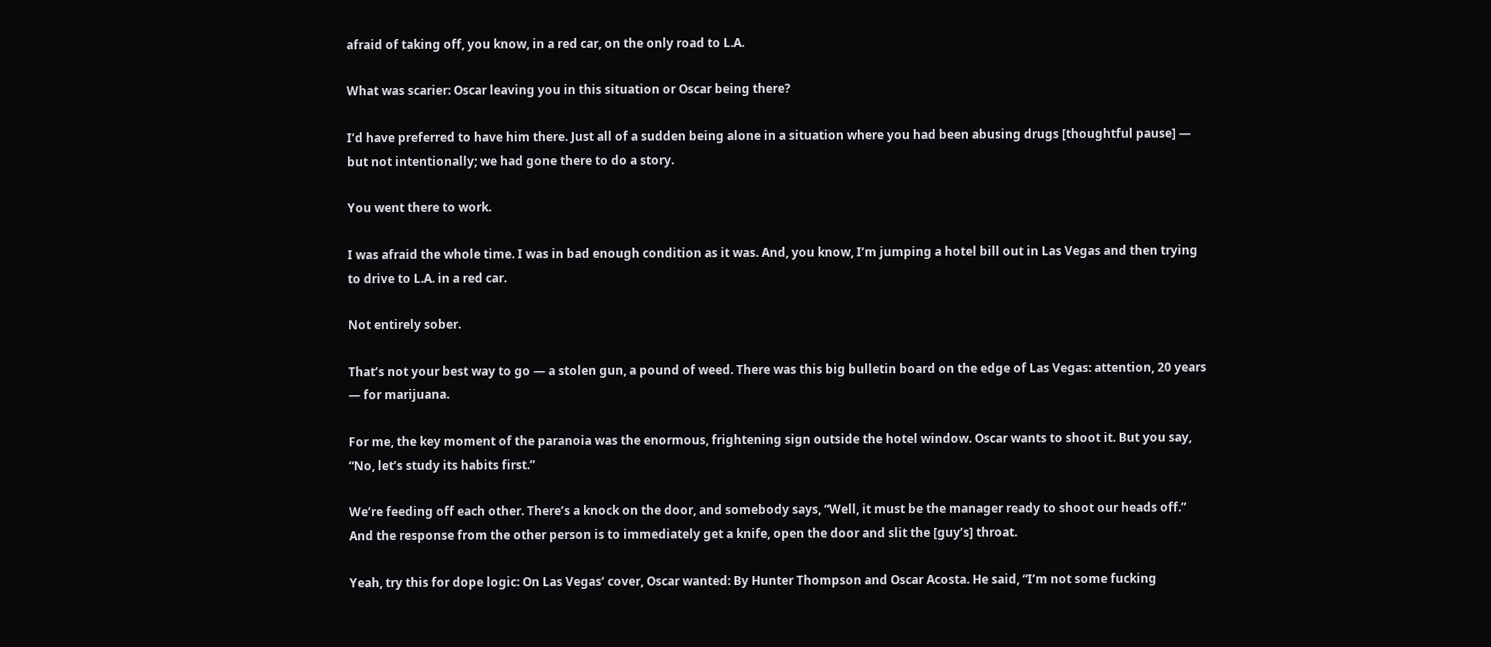afraid of taking off, you know, in a red car, on the only road to L.A.

What was scarier: Oscar leaving you in this situation or Oscar being there?

I’d have preferred to have him there. Just all of a sudden being alone in a situation where you had been abusing drugs [thoughtful pause] — but not intentionally; we had gone there to do a story.

You went there to work.

I was afraid the whole time. I was in bad enough condition as it was. And, you know, I’m jumping a hotel bill out in Las Vegas and then trying to drive to L.A. in a red car.

Not entirely sober.

That’s not your best way to go — a stolen gun, a pound of weed. There was this big bulletin board on the edge of Las Vegas: attention, 20 years — for marijuana.

For me, the key moment of the paranoia was the enormous, frightening sign outside the hotel window. Oscar wants to shoot it. But you say, “No, let’s study its habits first.”

We’re feeding off each other. There’s a knock on the door, and somebody says, “Well, it must be the manager ready to shoot our heads off.” And the response from the other person is to immediately get a knife, open the door and slit the [guy’s] throat.

Yeah, try this for dope logic: On Las Vegas‘ cover, Oscar wanted: By Hunter Thompson and Oscar Acosta. He said, “I’m not some fucking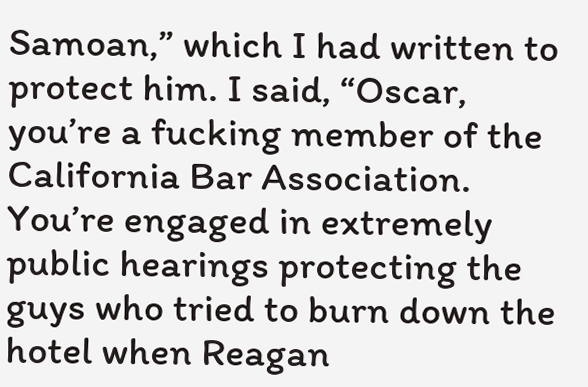Samoan,” which I had written to protect him. I said, “Oscar, you’re a fucking member of the California Bar Association. You’re engaged in extremely public hearings protecting the guys who tried to burn down the hotel when Reagan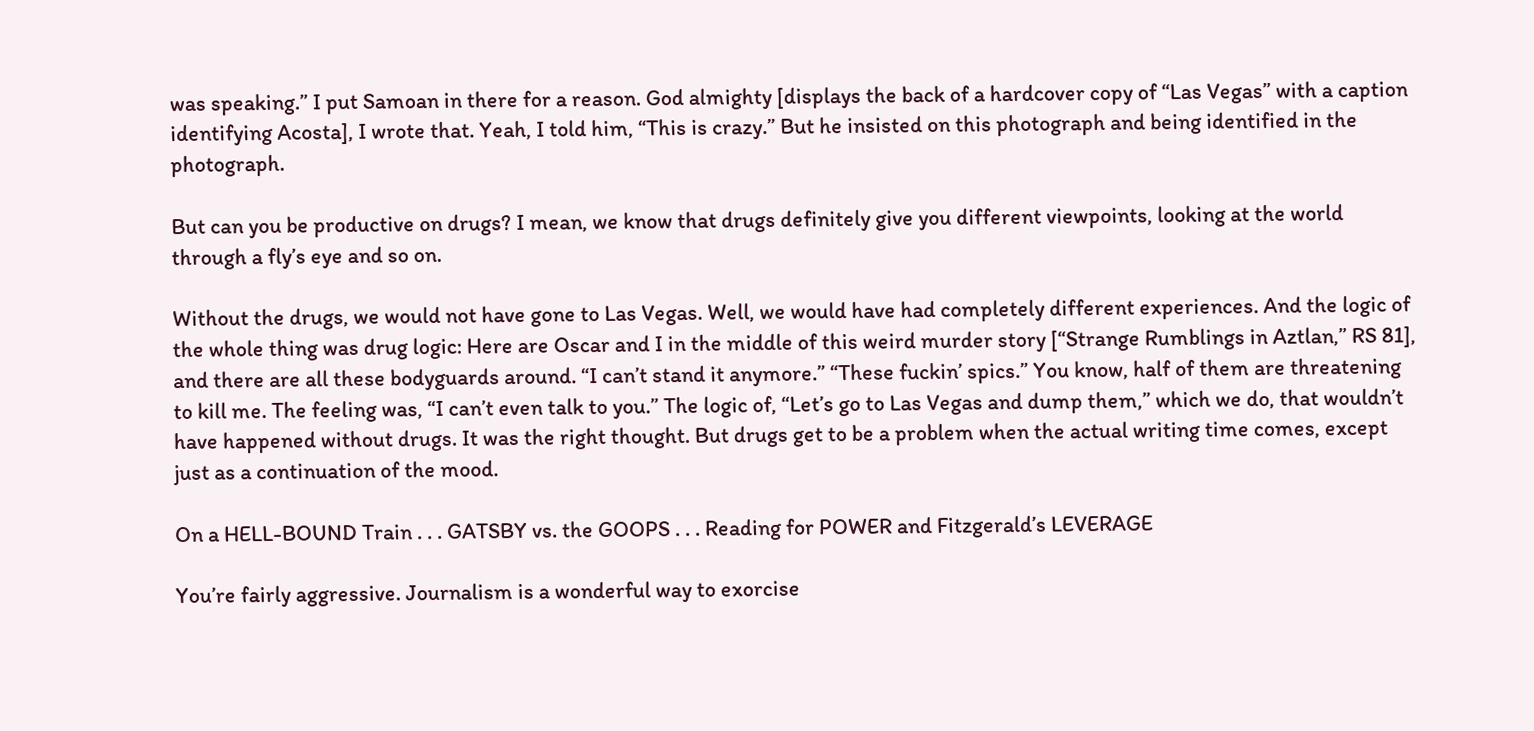was speaking.” I put Samoan in there for a reason. God almighty [displays the back of a hardcover copy of “Las Vegas” with a caption identifying Acosta], I wrote that. Yeah, I told him, “This is crazy.” But he insisted on this photograph and being identified in the photograph.

But can you be productive on drugs? I mean, we know that drugs definitely give you different viewpoints, looking at the world through a fly’s eye and so on.

Without the drugs, we would not have gone to Las Vegas. Well, we would have had completely different experiences. And the logic of the whole thing was drug logic: Here are Oscar and I in the middle of this weird murder story [“Strange Rumblings in Aztlan,” RS 81], and there are all these bodyguards around. “I can’t stand it anymore.” “These fuckin’ spics.” You know, half of them are threatening to kill me. The feeling was, “I can’t even talk to you.” The logic of, “Let’s go to Las Vegas and dump them,” which we do, that wouldn’t have happened without drugs. It was the right thought. But drugs get to be a problem when the actual writing time comes, except just as a continuation of the mood.

On a HELL-BOUND Train . . . GATSBY vs. the GOOPS . . . Reading for POWER and Fitzgerald’s LEVERAGE

You’re fairly aggressive. Journalism is a wonderful way to exorcise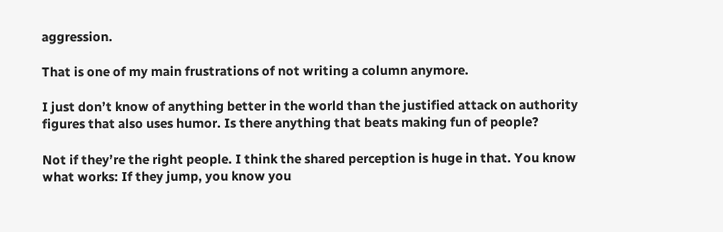aggression.

That is one of my main frustrations of not writing a column anymore.

I just don’t know of anything better in the world than the justified attack on authority figures that also uses humor. Is there anything that beats making fun of people?

Not if they’re the right people. I think the shared perception is huge in that. You know what works: If they jump, you know you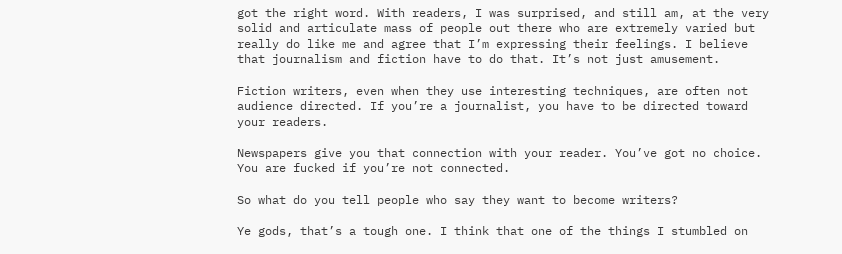got the right word. With readers, I was surprised, and still am, at the very solid and articulate mass of people out there who are extremely varied but really do like me and agree that I’m expressing their feelings. I believe that journalism and fiction have to do that. It’s not just amusement.

Fiction writers, even when they use interesting techniques, are often not audience directed. If you’re a journalist, you have to be directed toward your readers.

Newspapers give you that connection with your reader. You’ve got no choice. You are fucked if you’re not connected.

So what do you tell people who say they want to become writers?

Ye gods, that’s a tough one. I think that one of the things I stumbled on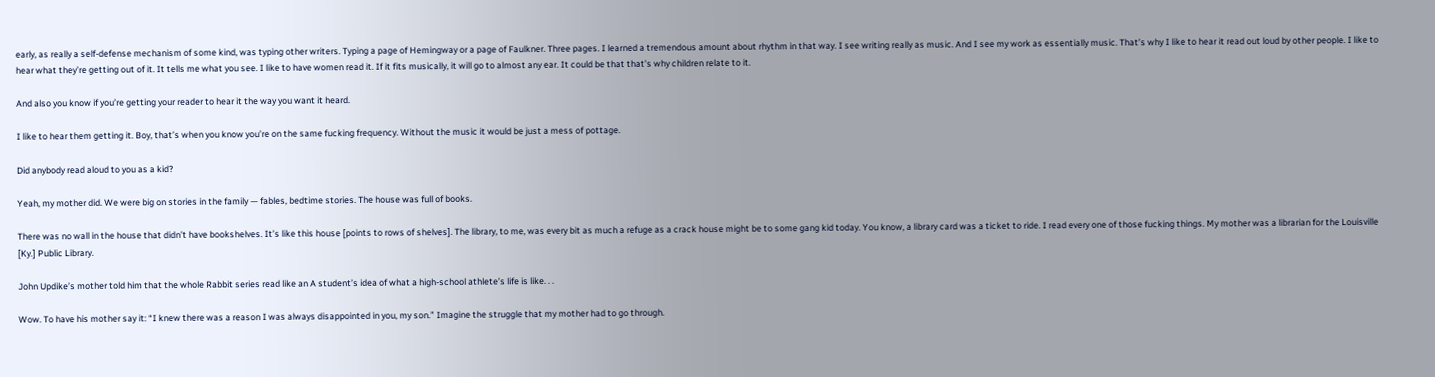early, as really a self-defense mechanism of some kind, was typing other writers. Typing a page of Hemingway or a page of Faulkner. Three pages. I learned a tremendous amount about rhythm in that way. I see writing really as music. And I see my work as essentially music. That’s why I like to hear it read out loud by other people. I like to hear what they’re getting out of it. It tells me what you see. I like to have women read it. If it fits musically, it will go to almost any ear. It could be that that’s why children relate to it.

And also you know if you’re getting your reader to hear it the way you want it heard.

I like to hear them getting it. Boy, that’s when you know you’re on the same fucking frequency. Without the music it would be just a mess of pottage.

Did anybody read aloud to you as a kid?

Yeah, my mother did. We were big on stories in the family — fables, bedtime stories. The house was full of books.

There was no wall in the house that didn’t have bookshelves. It’s like this house [points to rows of shelves]. The library, to me, was every bit as much a refuge as a crack house might be to some gang kid today. You know, a library card was a ticket to ride. I read every one of those fucking things. My mother was a librarian for the Louisville [Ky.] Public Library.

John Updike’s mother told him that the whole Rabbit series read like an A student’s idea of what a high-school athlete’s life is like. . .

Wow. To have his mother say it: “I knew there was a reason I was always disappointed in you, my son.” Imagine the struggle that my mother had to go through.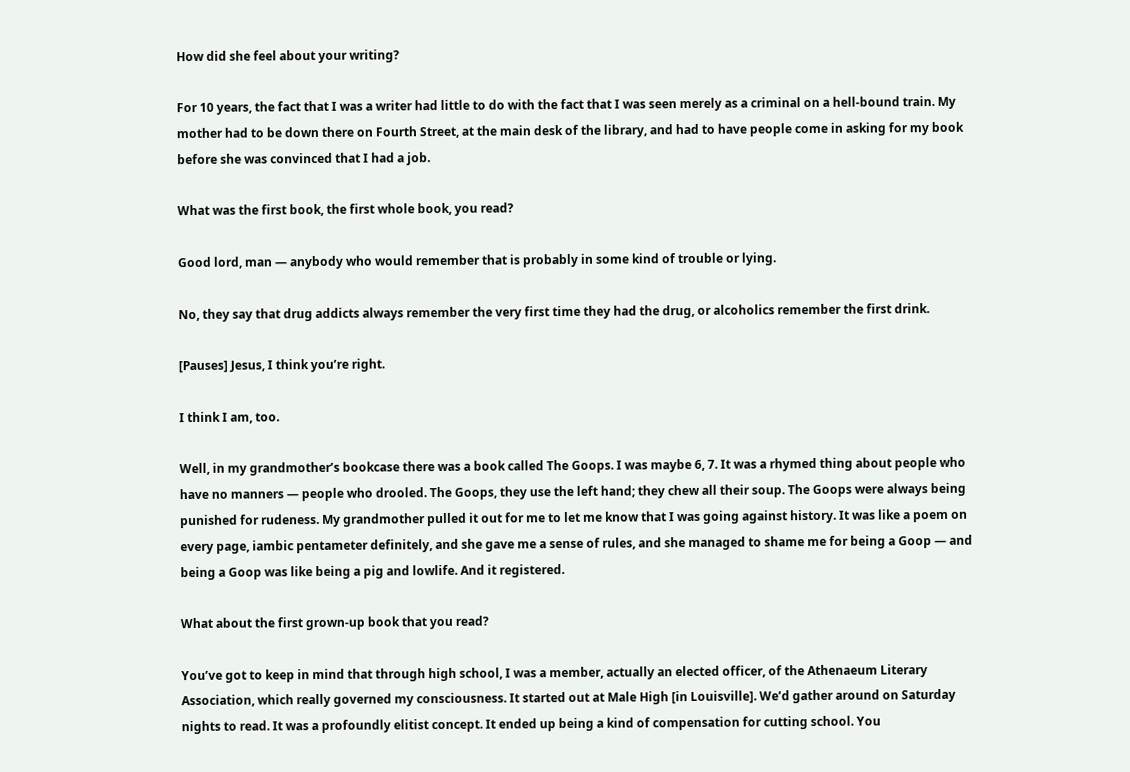How did she feel about your writing?

For 10 years, the fact that I was a writer had little to do with the fact that I was seen merely as a criminal on a hell-bound train. My mother had to be down there on Fourth Street, at the main desk of the library, and had to have people come in asking for my book before she was convinced that I had a job.

What was the first book, the first whole book, you read?

Good lord, man — anybody who would remember that is probably in some kind of trouble or lying.

No, they say that drug addicts always remember the very first time they had the drug, or alcoholics remember the first drink.

[Pauses] Jesus, I think you’re right.

I think I am, too.

Well, in my grandmother’s bookcase there was a book called The Goops. I was maybe 6, 7. It was a rhymed thing about people who have no manners — people who drooled. The Goops, they use the left hand; they chew all their soup. The Goops were always being punished for rudeness. My grandmother pulled it out for me to let me know that I was going against history. It was like a poem on every page, iambic pentameter definitely, and she gave me a sense of rules, and she managed to shame me for being a Goop — and being a Goop was like being a pig and lowlife. And it registered.

What about the first grown-up book that you read?

You’ve got to keep in mind that through high school, I was a member, actually an elected officer, of the Athenaeum Literary Association, which really governed my consciousness. It started out at Male High [in Louisville]. We’d gather around on Saturday nights to read. It was a profoundly elitist concept. It ended up being a kind of compensation for cutting school. You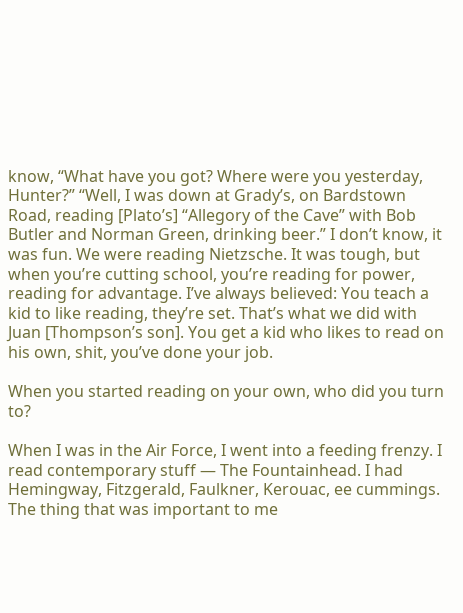know, “What have you got? Where were you yesterday, Hunter?” “Well, I was down at Grady’s, on Bardstown Road, reading [Plato’s] “Allegory of the Cave” with Bob Butler and Norman Green, drinking beer.” I don’t know, it was fun. We were reading Nietzsche. It was tough, but when you’re cutting school, you’re reading for power, reading for advantage. I’ve always believed: You teach a kid to like reading, they’re set. That’s what we did with Juan [Thompson’s son]. You get a kid who likes to read on his own, shit, you’ve done your job.

When you started reading on your own, who did you turn to?

When I was in the Air Force, I went into a feeding frenzy. I read contemporary stuff — The Fountainhead. I had Hemingway, Fitzgerald, Faulkner, Kerouac, ee cummings. The thing that was important to me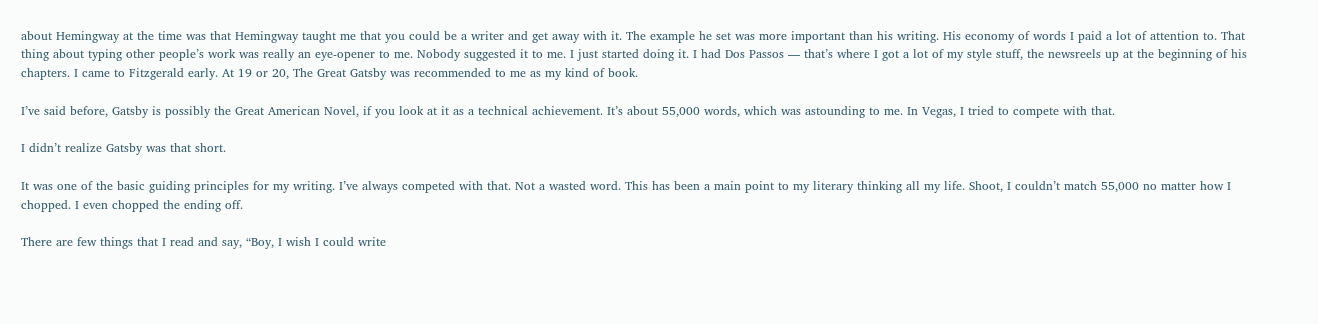about Hemingway at the time was that Hemingway taught me that you could be a writer and get away with it. The example he set was more important than his writing. His economy of words I paid a lot of attention to. That thing about typing other people’s work was really an eye-opener to me. Nobody suggested it to me. I just started doing it. I had Dos Passos — that’s where I got a lot of my style stuff, the newsreels up at the beginning of his chapters. I came to Fitzgerald early. At 19 or 20, The Great Gatsby was recommended to me as my kind of book.

I’ve said before, Gatsby is possibly the Great American Novel, if you look at it as a technical achievement. It’s about 55,000 words, which was astounding to me. In Vegas, I tried to compete with that.

I didn’t realize Gatsby was that short.

It was one of the basic guiding principles for my writing. I’ve always competed with that. Not a wasted word. This has been a main point to my literary thinking all my life. Shoot, I couldn’t match 55,000 no matter how I chopped. I even chopped the ending off.

There are few things that I read and say, “Boy, I wish I could write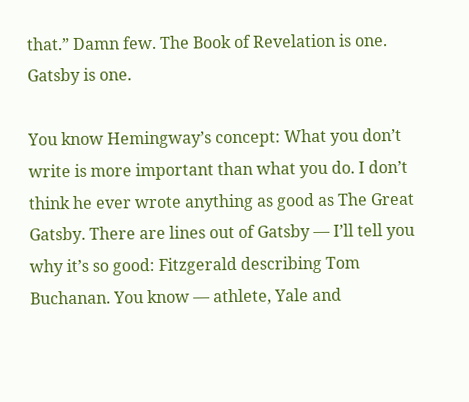that.” Damn few. The Book of Revelation is one. Gatsby is one.

You know Hemingway’s concept: What you don’t write is more important than what you do. I don’t think he ever wrote anything as good as The Great Gatsby. There are lines out of Gatsby — I’ll tell you why it’s so good: Fitzgerald describing Tom Buchanan. You know — athlete, Yale and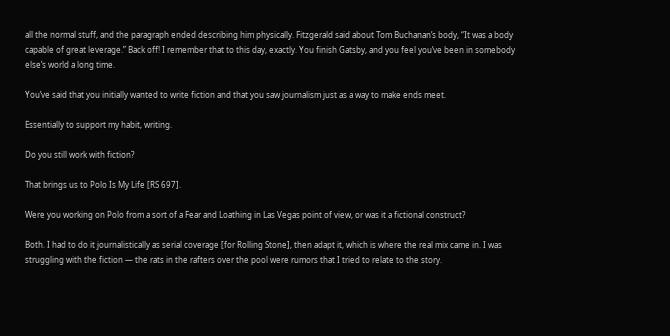all the normal stuff, and the paragraph ended describing him physically. Fitzgerald said about Tom Buchanan’s body, “It was a body capable of great leverage.” Back off! I remember that to this day, exactly. You finish Gatsby, and you feel you’ve been in somebody else’s world a long time.

You’ve said that you initially wanted to write fiction and that you saw journalism just as a way to make ends meet.

Essentially to support my habit, writing.

Do you still work with fiction?

That brings us to Polo Is My Life [RS 697].

Were you working on Polo from a sort of a Fear and Loathing in Las Vegas point of view, or was it a fictional construct?

Both. I had to do it journalistically as serial coverage [for Rolling Stone], then adapt it, which is where the real mix came in. I was struggling with the fiction — the rats in the rafters over the pool were rumors that I tried to relate to the story.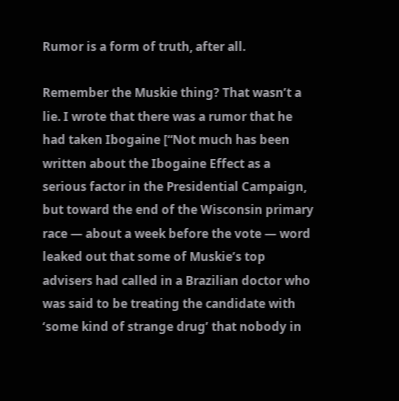Rumor is a form of truth, after all.

Remember the Muskie thing? That wasn’t a lie. I wrote that there was a rumor that he had taken Ibogaine [“Not much has been written about the Ibogaine Effect as a serious factor in the Presidential Campaign, but toward the end of the Wisconsin primary race — about a week before the vote — word leaked out that some of Muskie’s top advisers had called in a Brazilian doctor who was said to be treating the candidate with ‘some kind of strange drug’ that nobody in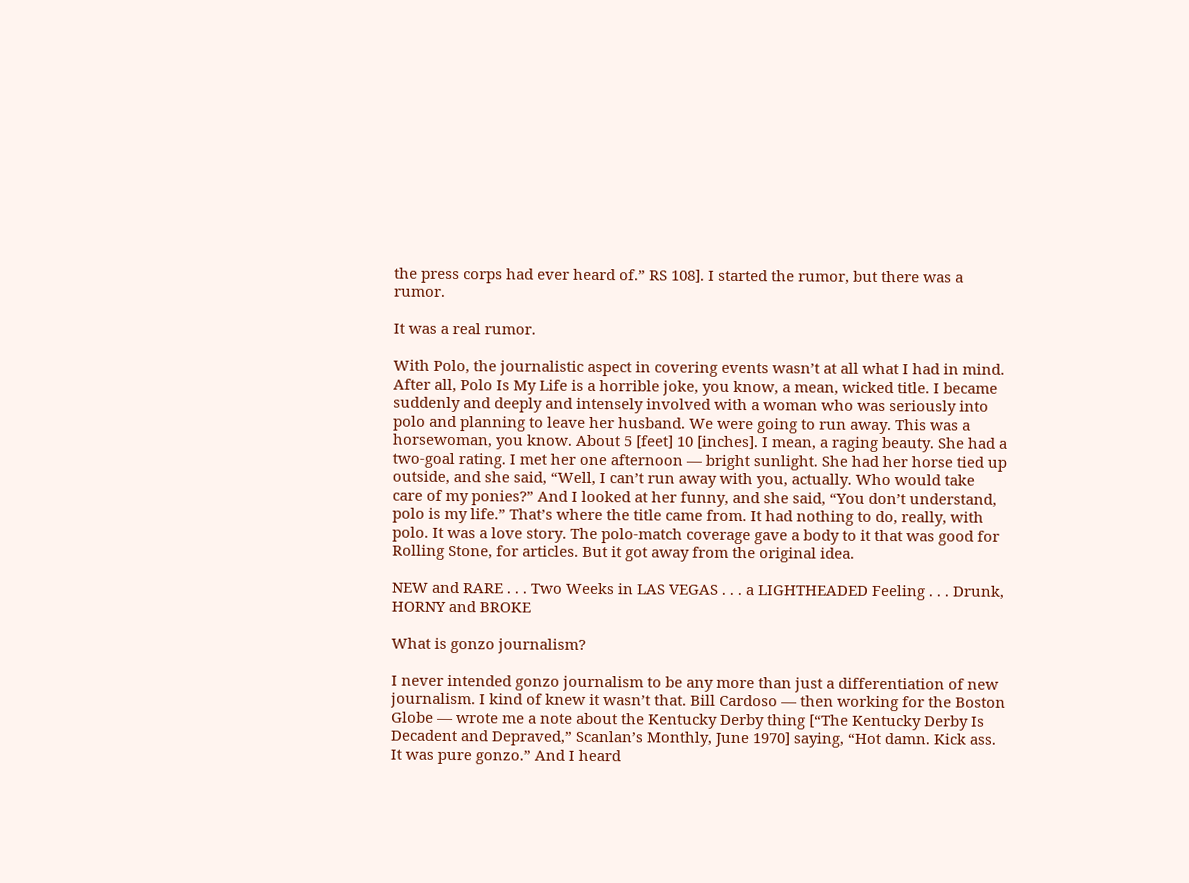the press corps had ever heard of.” RS 108]. I started the rumor, but there was a rumor.

It was a real rumor.

With Polo, the journalistic aspect in covering events wasn’t at all what I had in mind. After all, Polo Is My Life is a horrible joke, you know, a mean, wicked title. I became suddenly and deeply and intensely involved with a woman who was seriously into polo and planning to leave her husband. We were going to run away. This was a horsewoman, you know. About 5 [feet] 10 [inches]. I mean, a raging beauty. She had a two-goal rating. I met her one afternoon — bright sunlight. She had her horse tied up outside, and she said, “Well, I can’t run away with you, actually. Who would take care of my ponies?” And I looked at her funny, and she said, “You don’t understand, polo is my life.” That’s where the title came from. It had nothing to do, really, with polo. It was a love story. The polo-match coverage gave a body to it that was good for Rolling Stone, for articles. But it got away from the original idea.

NEW and RARE . . . Two Weeks in LAS VEGAS . . . a LIGHTHEADED Feeling . . . Drunk, HORNY and BROKE

What is gonzo journalism?

I never intended gonzo journalism to be any more than just a differentiation of new journalism. I kind of knew it wasn’t that. Bill Cardoso — then working for the Boston Globe — wrote me a note about the Kentucky Derby thing [“The Kentucky Derby Is Decadent and Depraved,” Scanlan’s Monthly, June 1970] saying, “Hot damn. Kick ass. It was pure gonzo.” And I heard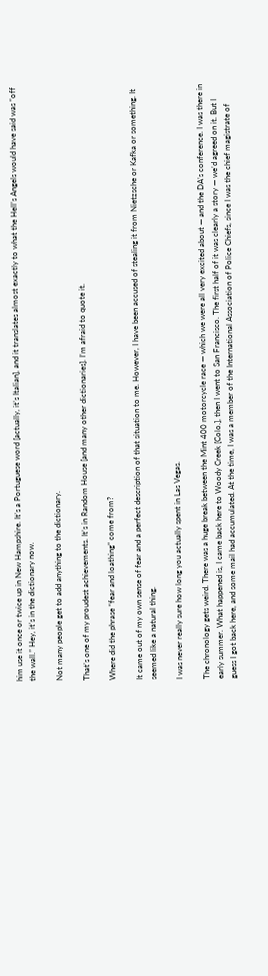him use it once or twice up in New Hampshire. It’s a Portuguese word [actually, it’s Italian], and it translates almost exactly to what the Hell’s Angels would have said was “off the wall.” Hey, it’s in the dictionary now.

Not many people get to add anything to the dictionary.

That’s one of my proudest achievements. It’s in Random House [and many other dictionaries]. I’m afraid to quote it.

Where did the phrase “fear and loathing” come from?

It came out of my own sense of fear and a perfect description of that situation to me. However, I have been accused of stealing it from Nietzsche or Kafka or something. It seemed like a natural thing.

I was never really sure how long you actually spent in Las Vegas.

The chronology gets weird. There was a huge break between the Mint 400 motorcycle race — which we were all very excited about — and the DA’s conference. I was there in early summer. What happened is, I came back here to Woody Creek [Colo.], then I went to San Francisco. The first half of it was clearly a story — we’d agreed on it. But I guess I got back here, and some mail had accumulated. At the time, I was a member of the International Association of Police Chiefs, since I was the chief magistrate of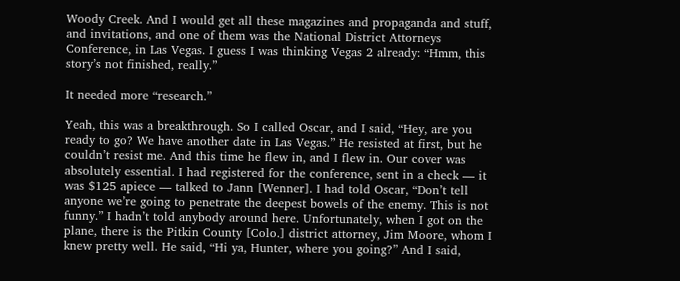Woody Creek. And I would get all these magazines and propaganda and stuff, and invitations, and one of them was the National District Attorneys Conference, in Las Vegas. I guess I was thinking Vegas 2 already: “Hmm, this story’s not finished, really.”

It needed more “research.”

Yeah, this was a breakthrough. So I called Oscar, and I said, “Hey, are you ready to go? We have another date in Las Vegas.” He resisted at first, but he couldn’t resist me. And this time he flew in, and I flew in. Our cover was absolutely essential. I had registered for the conference, sent in a check — it was $125 apiece — talked to Jann [Wenner]. I had told Oscar, “Don’t tell anyone we’re going to penetrate the deepest bowels of the enemy. This is not funny.” I hadn’t told anybody around here. Unfortunately, when I got on the plane, there is the Pitkin County [Colo.] district attorney, Jim Moore, whom I knew pretty well. He said, “Hi ya, Hunter, where you going?” And I said,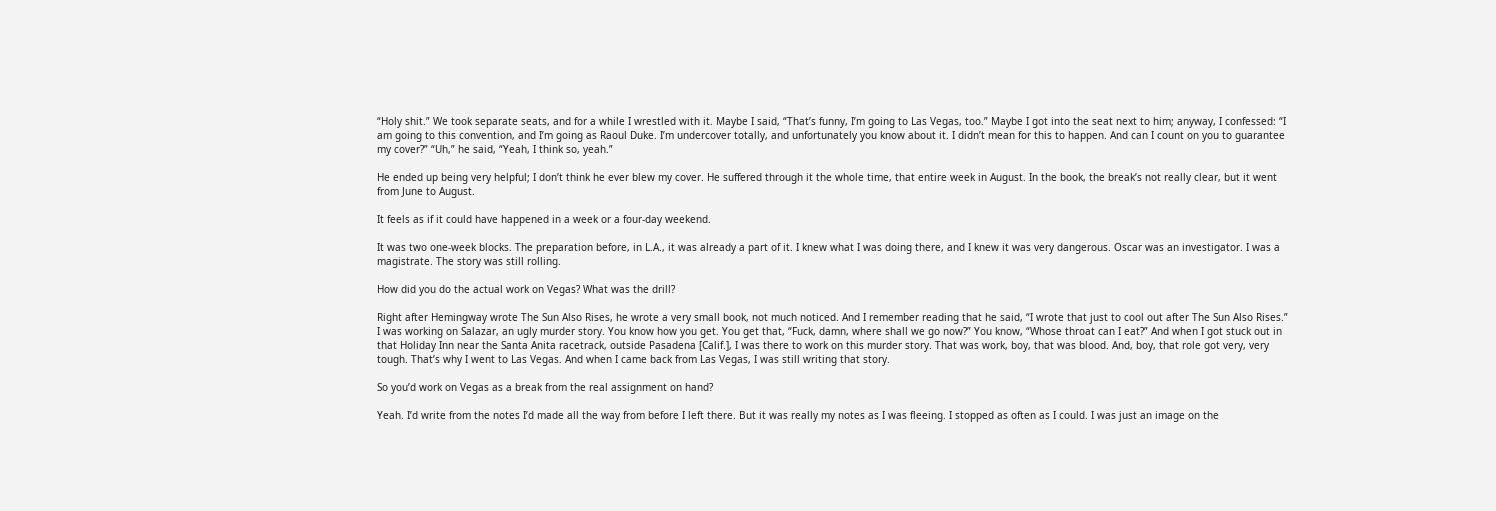“Holy shit.” We took separate seats, and for a while I wrestled with it. Maybe I said, “That’s funny, I’m going to Las Vegas, too.” Maybe I got into the seat next to him; anyway, I confessed: “I am going to this convention, and I’m going as Raoul Duke. I’m undercover totally, and unfortunately you know about it. I didn’t mean for this to happen. And can I count on you to guarantee my cover?” “Uh,” he said, “Yeah, I think so, yeah.”

He ended up being very helpful; I don’t think he ever blew my cover. He suffered through it the whole time, that entire week in August. In the book, the break’s not really clear, but it went from June to August.

It feels as if it could have happened in a week or a four-day weekend.

It was two one-week blocks. The preparation before, in L.A., it was already a part of it. I knew what I was doing there, and I knew it was very dangerous. Oscar was an investigator. I was a magistrate. The story was still rolling.

How did you do the actual work on Vegas? What was the drill?

Right after Hemingway wrote The Sun Also Rises, he wrote a very small book, not much noticed. And I remember reading that he said, “I wrote that just to cool out after The Sun Also Rises.” I was working on Salazar, an ugly murder story. You know how you get. You get that, “Fuck, damn, where shall we go now?” You know, “Whose throat can I eat?” And when I got stuck out in that Holiday Inn near the Santa Anita racetrack, outside Pasadena [Calif.], I was there to work on this murder story. That was work, boy, that was blood. And, boy, that role got very, very tough. That’s why I went to Las Vegas. And when I came back from Las Vegas, I was still writing that story.

So you’d work on Vegas as a break from the real assignment on hand?

Yeah. I’d write from the notes I’d made all the way from before I left there. But it was really my notes as I was fleeing. I stopped as often as I could. I was just an image on the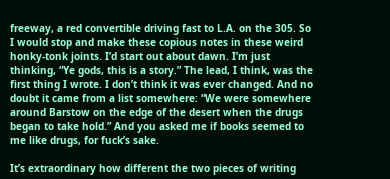freeway, a red convertible driving fast to L.A. on the 305. So I would stop and make these copious notes in these weird honky-tonk joints. I’d start out about dawn. I’m just thinking, “Ye gods, this is a story.” The lead, I think, was the first thing I wrote. I don’t think it was ever changed. And no doubt it came from a list somewhere: “We were somewhere around Barstow on the edge of the desert when the drugs began to take hold.” And you asked me if books seemed to me like drugs, for fuck’s sake.

It’s extraordinary how different the two pieces of writing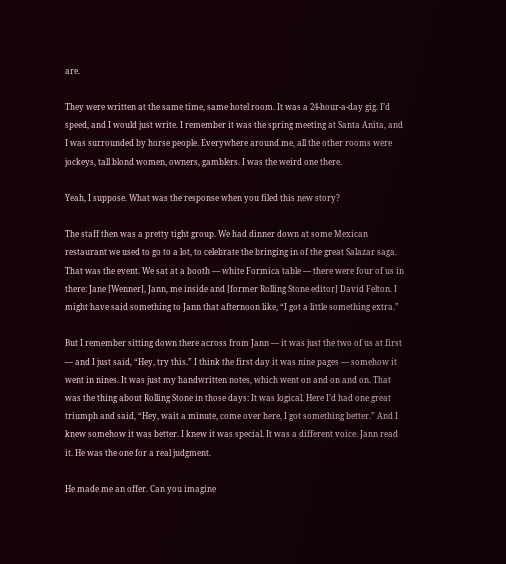are.

They were written at the same time, same hotel room. It was a 24-hour-a-day gig. I’d speed, and I would just write. I remember it was the spring meeting at Santa Anita, and I was surrounded by horse people. Everywhere around me, all the other rooms were jockeys, tall blond women, owners, gamblers. I was the weird one there.

Yeah, I suppose. What was the response when you filed this new story?

The staff then was a pretty tight group. We had dinner down at some Mexican restaurant we used to go to a lot, to celebrate the bringing in of the great Salazar saga. That was the event. We sat at a booth — white Formica table — there were four of us in there: Jane [Wenner], Jann, me inside and [former Rolling Stone editor] David Felton. I might have said something to Jann that afternoon like, “I got a little something extra.”

But I remember sitting down there across from Jann — it was just the two of us at first — and I just said, “Hey, try this.” I think the first day it was nine pages — somehow it went in nines. It was just my handwritten notes, which went on and on and on. That was the thing about Rolling Stone in those days: It was logical. Here I’d had one great triumph and said, “Hey, wait a minute, come over here, I got something better.” And I knew somehow it was better. I knew it was special. It was a different voice. Jann read it. He was the one for a real judgment.

He made me an offer. Can you imagine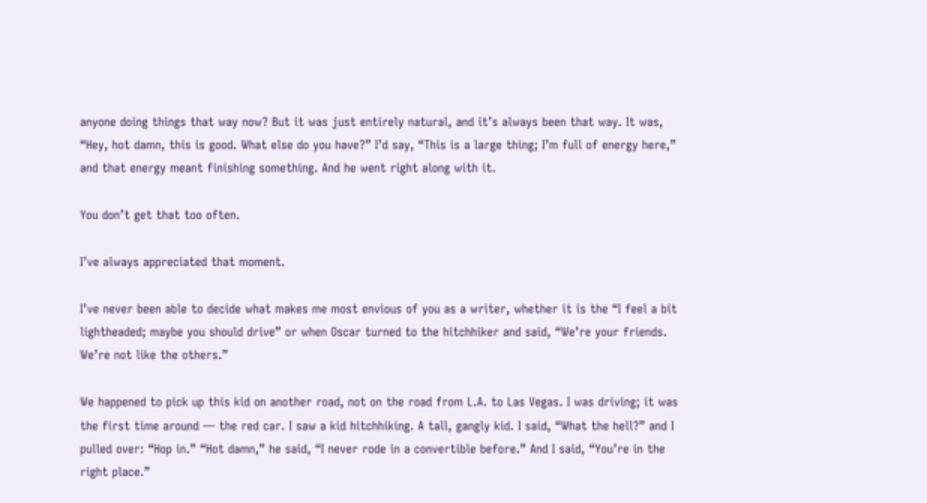anyone doing things that way now? But it was just entirely natural, and it’s always been that way. It was, “Hey, hot damn, this is good. What else do you have?” I’d say, “This is a large thing; I’m full of energy here,” and that energy meant finishing something. And he went right along with it.

You don’t get that too often.

I’ve always appreciated that moment.

I’ve never been able to decide what makes me most envious of you as a writer, whether it is the “I feel a bit lightheaded; maybe you should drive” or when Oscar turned to the hitchhiker and said, “We’re your friends. We’re not like the others.”

We happened to pick up this kid on another road, not on the road from L.A. to Las Vegas. I was driving; it was the first time around — the red car. I saw a kid hitchhiking. A tall, gangly kid. I said, “What the hell?” and I pulled over: “Hop in.” “Hot damn,” he said, “I never rode in a convertible before.” And I said, “You’re in the right place.”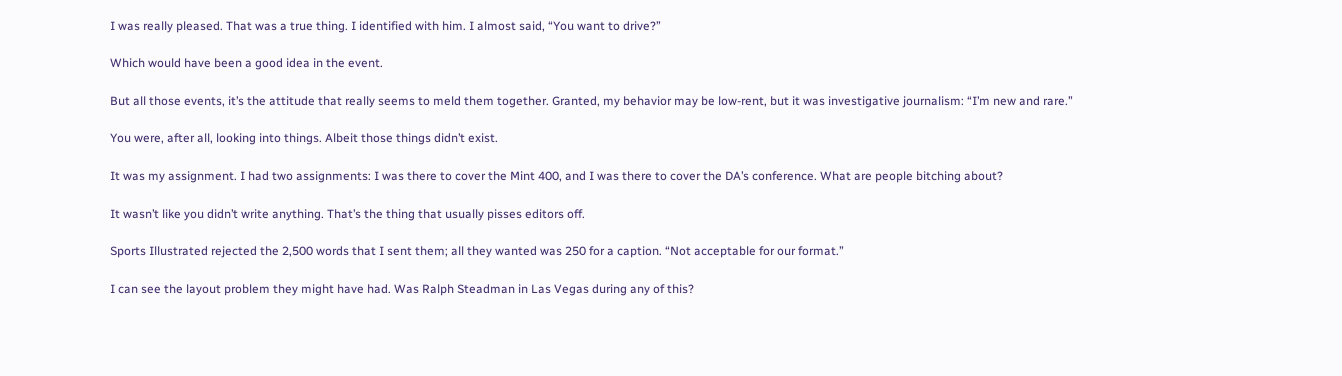I was really pleased. That was a true thing. I identified with him. I almost said, “You want to drive?”

Which would have been a good idea in the event.

But all those events, it’s the attitude that really seems to meld them together. Granted, my behavior may be low-rent, but it was investigative journalism: “I’m new and rare.”

You were, after all, looking into things. Albeit those things didn’t exist.

It was my assignment. I had two assignments: I was there to cover the Mint 400, and I was there to cover the DA’s conference. What are people bitching about?

It wasn’t like you didn’t write anything. That’s the thing that usually pisses editors off.

Sports Illustrated rejected the 2,500 words that I sent them; all they wanted was 250 for a caption. “Not acceptable for our format.”

I can see the layout problem they might have had. Was Ralph Steadman in Las Vegas during any of this?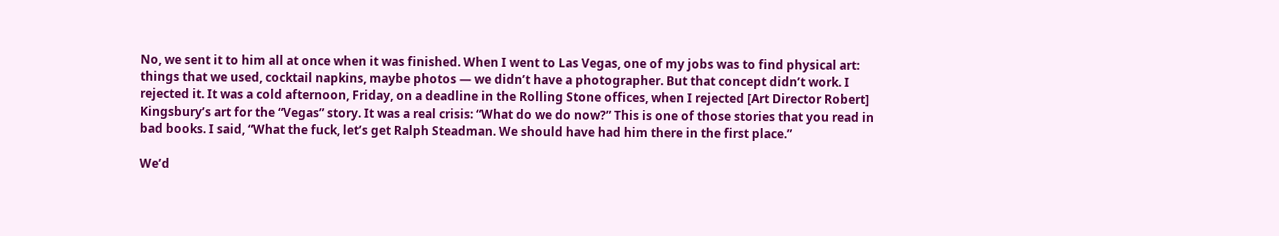No, we sent it to him all at once when it was finished. When I went to Las Vegas, one of my jobs was to find physical art: things that we used, cocktail napkins, maybe photos — we didn’t have a photographer. But that concept didn’t work. I rejected it. It was a cold afternoon, Friday, on a deadline in the Rolling Stone offices, when I rejected [Art Director Robert] Kingsbury’s art for the “Vegas” story. It was a real crisis: “What do we do now?” This is one of those stories that you read in bad books. I said, “What the fuck, let’s get Ralph Steadman. We should have had him there in the first place.”

We’d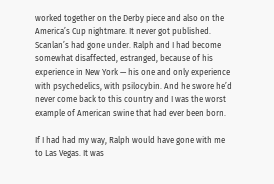worked together on the Derby piece and also on the America’s Cup nightmare. It never got published. Scanlan’s had gone under. Ralph and I had become somewhat disaffected, estranged, because of his experience in New York — his one and only experience with psychedelics, with psilocybin. And he swore he’d never come back to this country and I was the worst example of American swine that had ever been born.

If I had had my way, Ralph would have gone with me to Las Vegas. It was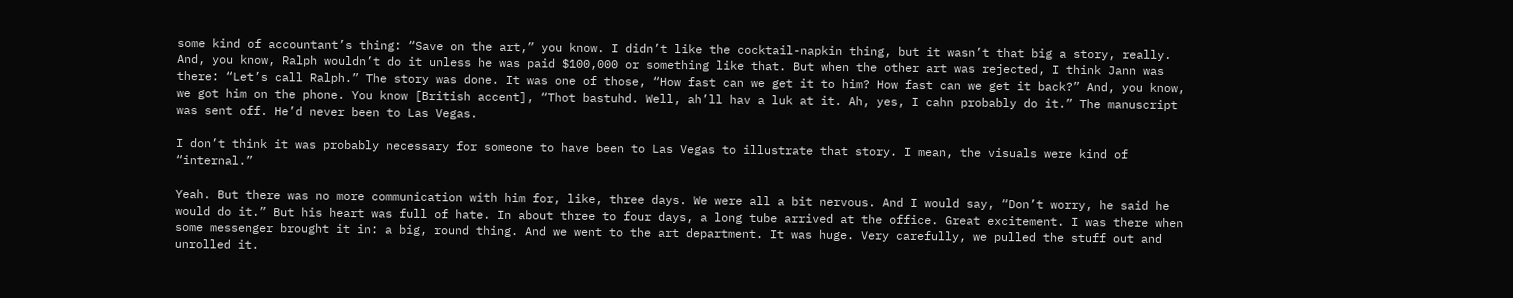some kind of accountant’s thing: “Save on the art,” you know. I didn’t like the cocktail-napkin thing, but it wasn’t that big a story, really. And, you know, Ralph wouldn’t do it unless he was paid $100,000 or something like that. But when the other art was rejected, I think Jann was there: “Let’s call Ralph.” The story was done. It was one of those, “How fast can we get it to him? How fast can we get it back?” And, you know, we got him on the phone. You know [British accent], “Thot bastuhd. Well, ah’ll hav a luk at it. Ah, yes, I cahn probably do it.” The manuscript was sent off. He’d never been to Las Vegas.

I don’t think it was probably necessary for someone to have been to Las Vegas to illustrate that story. I mean, the visuals were kind of “internal.”

Yeah. But there was no more communication with him for, like, three days. We were all a bit nervous. And I would say, “Don’t worry, he said he would do it.” But his heart was full of hate. In about three to four days, a long tube arrived at the office. Great excitement. I was there when some messenger brought it in: a big, round thing. And we went to the art department. It was huge. Very carefully, we pulled the stuff out and unrolled it.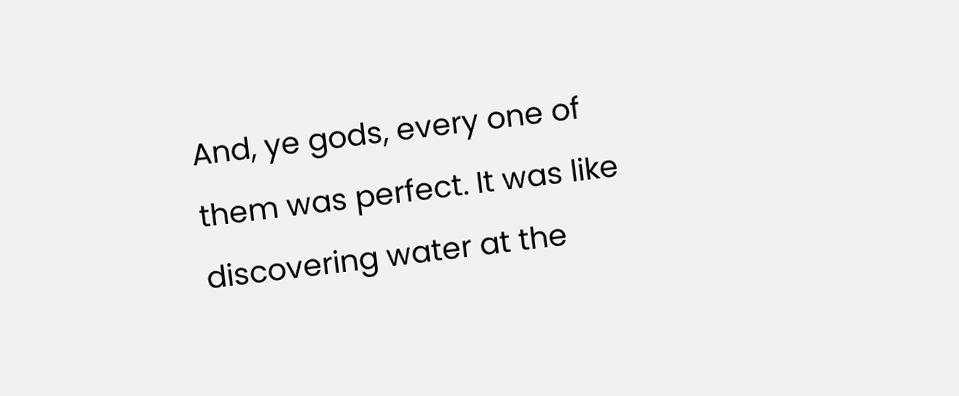And, ye gods, every one of them was perfect. It was like discovering water at the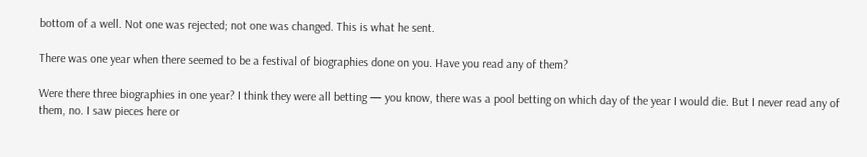bottom of a well. Not one was rejected; not one was changed. This is what he sent.

There was one year when there seemed to be a festival of biographies done on you. Have you read any of them?

Were there three biographies in one year? I think they were all betting — you know, there was a pool betting on which day of the year I would die. But I never read any of them, no. I saw pieces here or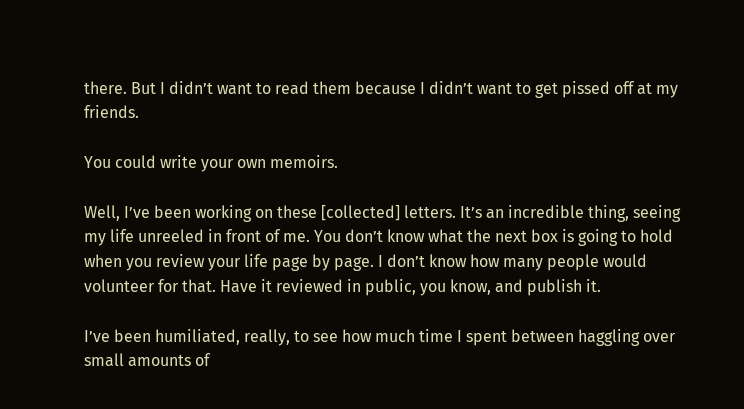there. But I didn’t want to read them because I didn’t want to get pissed off at my friends.

You could write your own memoirs.

Well, I’ve been working on these [collected] letters. It’s an incredible thing, seeing my life unreeled in front of me. You don’t know what the next box is going to hold when you review your life page by page. I don’t know how many people would volunteer for that. Have it reviewed in public, you know, and publish it.

I’ve been humiliated, really, to see how much time I spent between haggling over small amounts of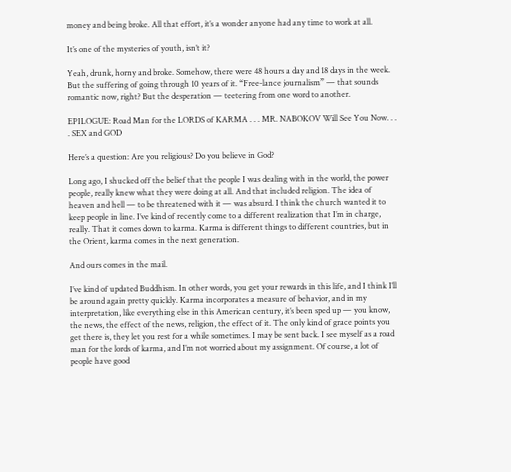money and being broke. All that effort, it’s a wonder anyone had any time to work at all.

It’s one of the mysteries of youth, isn’t it?

Yeah, drunk, horny and broke. Somehow, there were 48 hours a day and 18 days in the week. But the suffering of going through 10 years of it. “Free-lance journalism” — that sounds romantic now, right? But the desperation — teetering from one word to another.

EPILOGUE: Road Man for the LORDS of KARMA . . . MR. NABOKOV Will See You Now. . . . SEX and GOD

Here’s a question: Are you religious? Do you believe in God?

Long ago, I shucked off the belief that the people I was dealing with in the world, the power people, really knew what they were doing at all. And that included religion. The idea of heaven and hell — to be threatened with it — was absurd. I think the church wanted it to keep people in line. I’ve kind of recently come to a different realization that I’m in charge, really. That it comes down to karma. Karma is different things to different countries, but in the Orient, karma comes in the next generation.

And ours comes in the mail.

I’ve kind of updated Buddhism. In other words, you get your rewards in this life, and I think I’ll be around again pretty quickly. Karma incorporates a measure of behavior, and in my interpretation, like everything else in this American century, it’s been sped up — you know, the news, the effect of the news, religion, the effect of it. The only kind of grace points you get there is, they let you rest for a while sometimes. I may be sent back. I see myself as a road man for the lords of karma, and I’m not worried about my assignment. Of course, a lot of people have good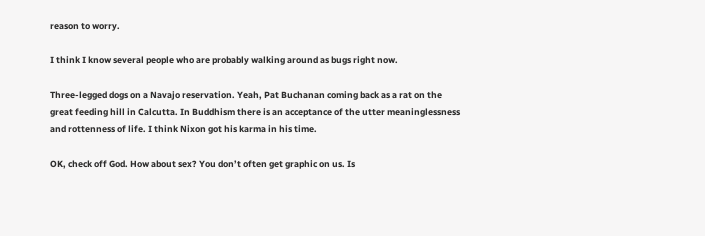reason to worry.

I think I know several people who are probably walking around as bugs right now.

Three-legged dogs on a Navajo reservation. Yeah, Pat Buchanan coming back as a rat on the great feeding hill in Calcutta. In Buddhism there is an acceptance of the utter meaninglessness and rottenness of life. I think Nixon got his karma in his time.

OK, check off God. How about sex? You don’t often get graphic on us. Is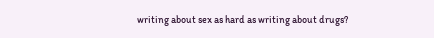writing about sex as hard as writing about drugs?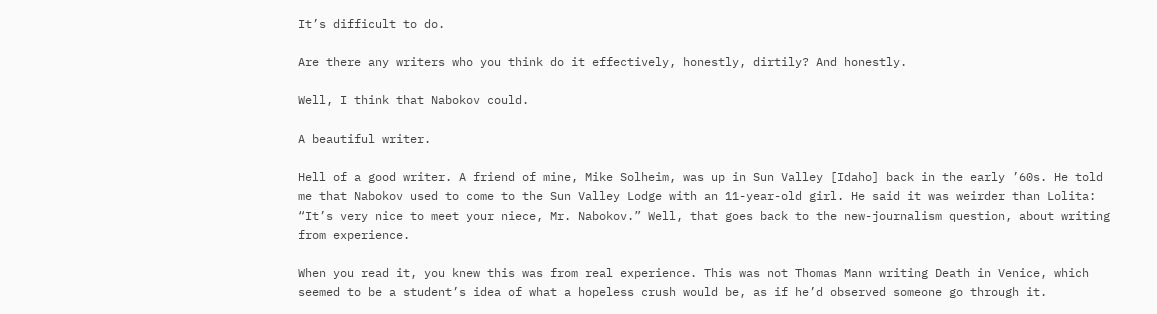It’s difficult to do.

Are there any writers who you think do it effectively, honestly, dirtily? And honestly.

Well, I think that Nabokov could.

A beautiful writer.

Hell of a good writer. A friend of mine, Mike Solheim, was up in Sun Valley [Idaho] back in the early ’60s. He told me that Nabokov used to come to the Sun Valley Lodge with an 11-year-old girl. He said it was weirder than Lolita: “It’s very nice to meet your niece, Mr. Nabokov.” Well, that goes back to the new-journalism question, about writing from experience.

When you read it, you knew this was from real experience. This was not Thomas Mann writing Death in Venice, which seemed to be a student’s idea of what a hopeless crush would be, as if he’d observed someone go through it.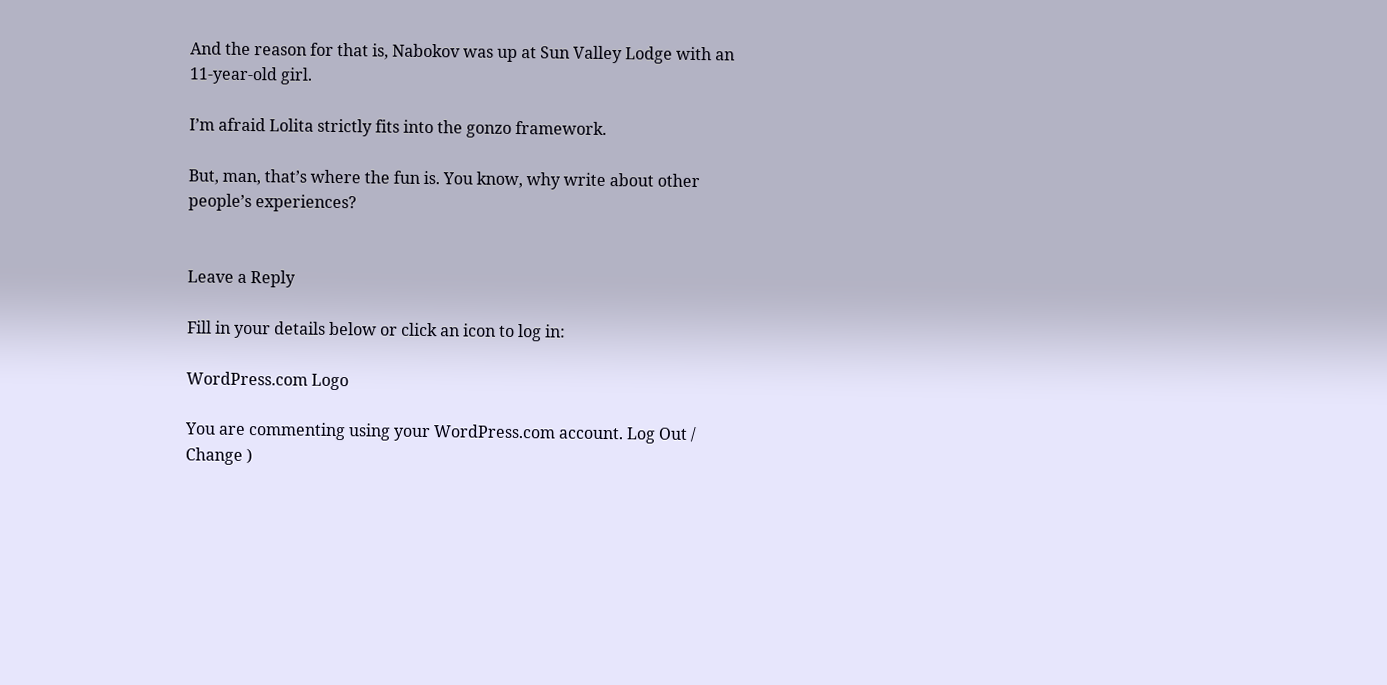And the reason for that is, Nabokov was up at Sun Valley Lodge with an 11-year-old girl.

I’m afraid Lolita strictly fits into the gonzo framework.

But, man, that’s where the fun is. You know, why write about other people’s experiences?


Leave a Reply

Fill in your details below or click an icon to log in:

WordPress.com Logo

You are commenting using your WordPress.com account. Log Out /  Change )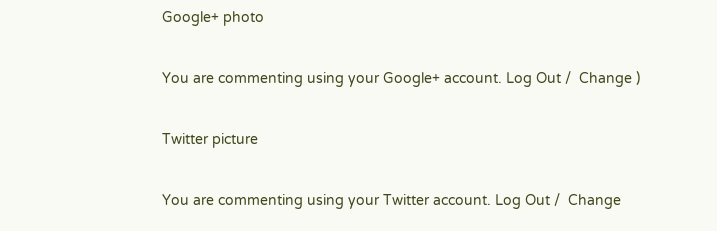Google+ photo

You are commenting using your Google+ account. Log Out /  Change )

Twitter picture

You are commenting using your Twitter account. Log Out /  Change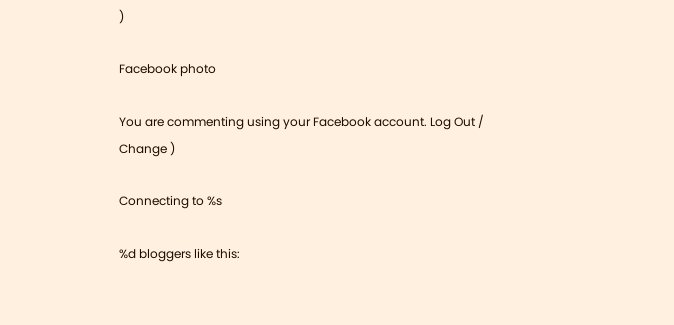)

Facebook photo

You are commenting using your Facebook account. Log Out /  Change )

Connecting to %s

%d bloggers like this: